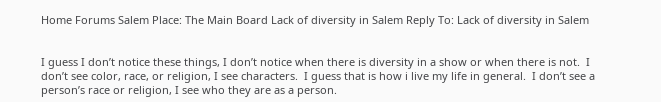Home Forums Salem Place: The Main Board Lack of diversity in Salem Reply To: Lack of diversity in Salem


I guess I don’t notice these things, I don’t notice when there is diversity in a show or when there is not.  I don’t see color, race, or religion, I see characters.  I guess that is how i live my life in general.  I don’t see a person’s race or religion, I see who they are as a person.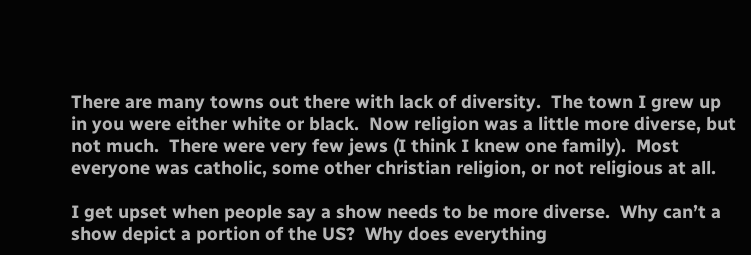There are many towns out there with lack of diversity.  The town I grew up in you were either white or black.  Now religion was a little more diverse, but not much.  There were very few jews (I think I knew one family).  Most everyone was catholic, some other christian religion, or not religious at all.

I get upset when people say a show needs to be more diverse.  Why can’t a show depict a portion of the US?  Why does everything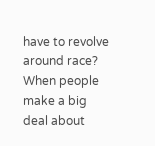have to revolve around race?  When people make a big deal about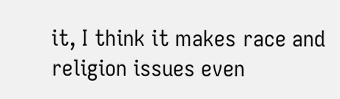it, I think it makes race and religion issues even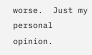worse.  Just my personal opinion.